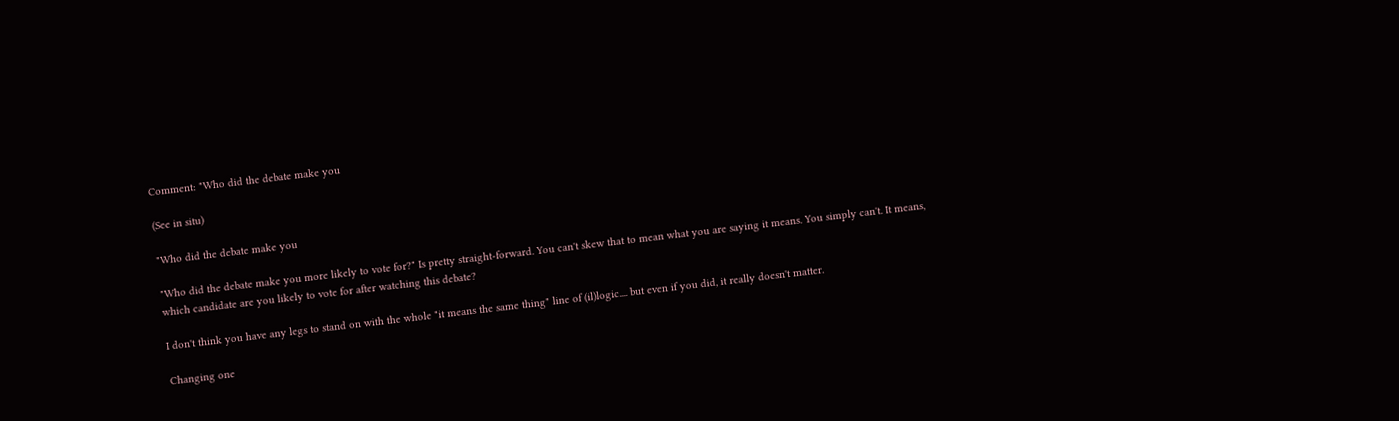Comment: "Who did the debate make you

(See in situ)

"Who did the debate make you

"Who did the debate make you more likely to vote for?" Is pretty straight-forward. You can't skew that to mean what you are saying it means. You simply can't. It means, which candidate are you likely to vote for after watching this debate?

I don't think you have any legs to stand on with the whole "it means the same thing" line of (il)logic.... but even if you did, it really doesn't matter.

Changing one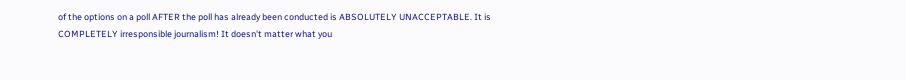of the options on a poll AFTER the poll has already been conducted is ABSOLUTELY UNACCEPTABLE. It is COMPLETELY irresponsible journalism! It doesn't matter what you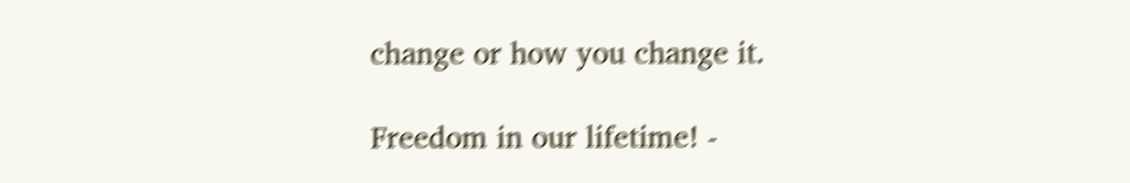change or how you change it.

Freedom in our lifetime! -